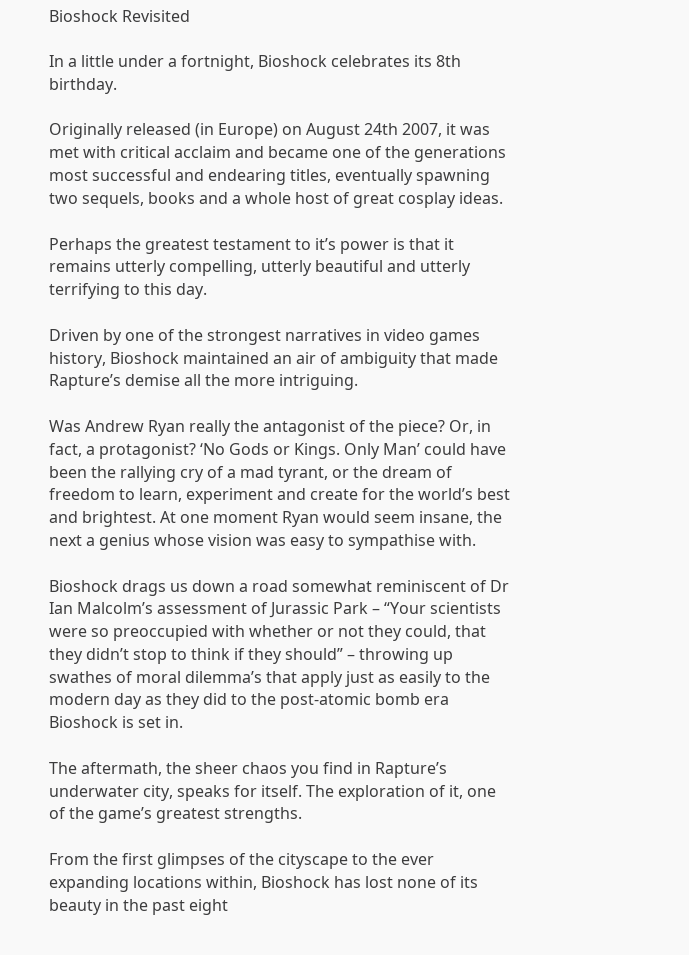Bioshock Revisited

In a little under a fortnight, Bioshock celebrates its 8th birthday.

Originally released (in Europe) on August 24th 2007, it was met with critical acclaim and became one of the generations most successful and endearing titles, eventually spawning two sequels, books and a whole host of great cosplay ideas.

Perhaps the greatest testament to it’s power is that it remains utterly compelling, utterly beautiful and utterly terrifying to this day.

Driven by one of the strongest narratives in video games history, Bioshock maintained an air of ambiguity that made Rapture’s demise all the more intriguing.

Was Andrew Ryan really the antagonist of the piece? Or, in fact, a protagonist? ‘No Gods or Kings. Only Man’ could have been the rallying cry of a mad tyrant, or the dream of freedom to learn, experiment and create for the world’s best and brightest. At one moment Ryan would seem insane, the next a genius whose vision was easy to sympathise with.

Bioshock drags us down a road somewhat reminiscent of Dr Ian Malcolm’s assessment of Jurassic Park – “Your scientists were so preoccupied with whether or not they could, that they didn’t stop to think if they should” – throwing up swathes of moral dilemma’s that apply just as easily to the modern day as they did to the post-atomic bomb era Bioshock is set in.

The aftermath, the sheer chaos you find in Rapture’s underwater city, speaks for itself. The exploration of it, one of the game’s greatest strengths.

From the first glimpses of the cityscape to the ever expanding locations within, Bioshock has lost none of its beauty in the past eight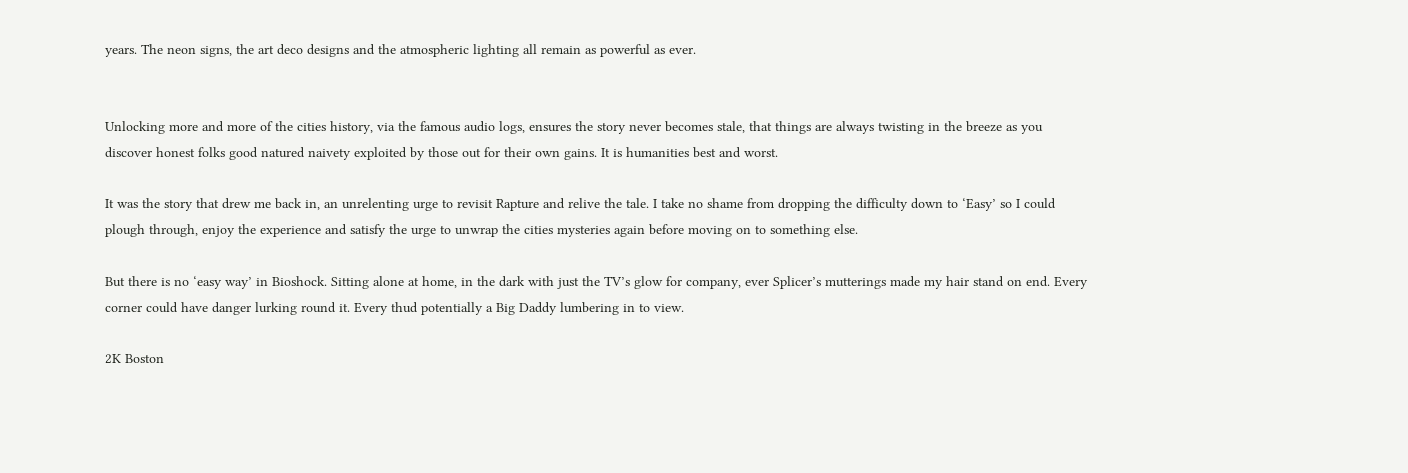years. The neon signs, the art deco designs and the atmospheric lighting all remain as powerful as ever.


Unlocking more and more of the cities history, via the famous audio logs, ensures the story never becomes stale, that things are always twisting in the breeze as you discover honest folks good natured naivety exploited by those out for their own gains. It is humanities best and worst.

It was the story that drew me back in, an unrelenting urge to revisit Rapture and relive the tale. I take no shame from dropping the difficulty down to ‘Easy’ so I could plough through, enjoy the experience and satisfy the urge to unwrap the cities mysteries again before moving on to something else.

But there is no ‘easy way’ in Bioshock. Sitting alone at home, in the dark with just the TV’s glow for company, ever Splicer’s mutterings made my hair stand on end. Every corner could have danger lurking round it. Every thud potentially a Big Daddy lumbering in to view.

2K Boston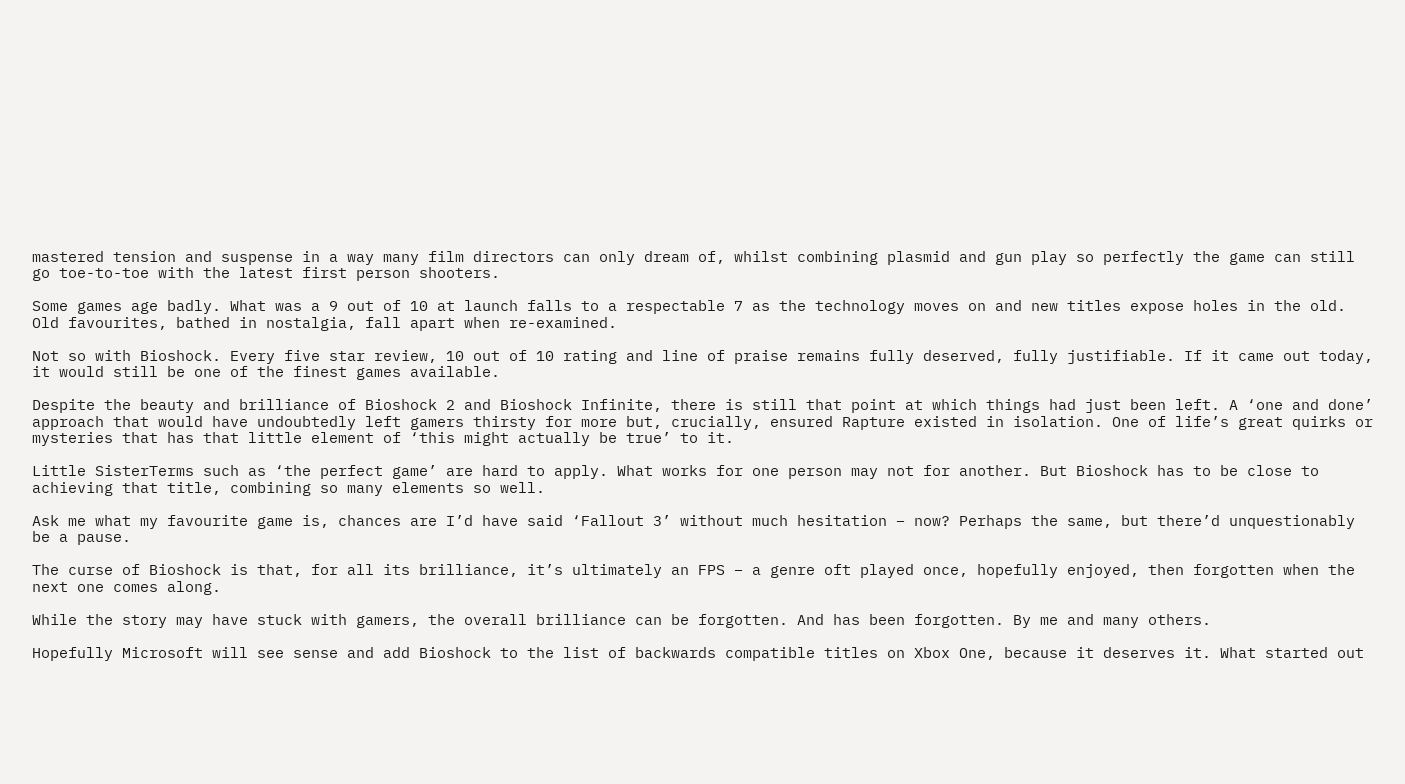mastered tension and suspense in a way many film directors can only dream of, whilst combining plasmid and gun play so perfectly the game can still go toe-to-toe with the latest first person shooters.

Some games age badly. What was a 9 out of 10 at launch falls to a respectable 7 as the technology moves on and new titles expose holes in the old. Old favourites, bathed in nostalgia, fall apart when re-examined.

Not so with Bioshock. Every five star review, 10 out of 10 rating and line of praise remains fully deserved, fully justifiable. If it came out today, it would still be one of the finest games available.

Despite the beauty and brilliance of Bioshock 2 and Bioshock Infinite, there is still that point at which things had just been left. A ‘one and done’ approach that would have undoubtedly left gamers thirsty for more but, crucially, ensured Rapture existed in isolation. One of life’s great quirks or mysteries that has that little element of ‘this might actually be true’ to it.

Little SisterTerms such as ‘the perfect game’ are hard to apply. What works for one person may not for another. But Bioshock has to be close to achieving that title, combining so many elements so well.

Ask me what my favourite game is, chances are I’d have said ‘Fallout 3’ without much hesitation – now? Perhaps the same, but there’d unquestionably be a pause.

The curse of Bioshock is that, for all its brilliance, it’s ultimately an FPS – a genre oft played once, hopefully enjoyed, then forgotten when the next one comes along.

While the story may have stuck with gamers, the overall brilliance can be forgotten. And has been forgotten. By me and many others.

Hopefully Microsoft will see sense and add Bioshock to the list of backwards compatible titles on Xbox One, because it deserves it. What started out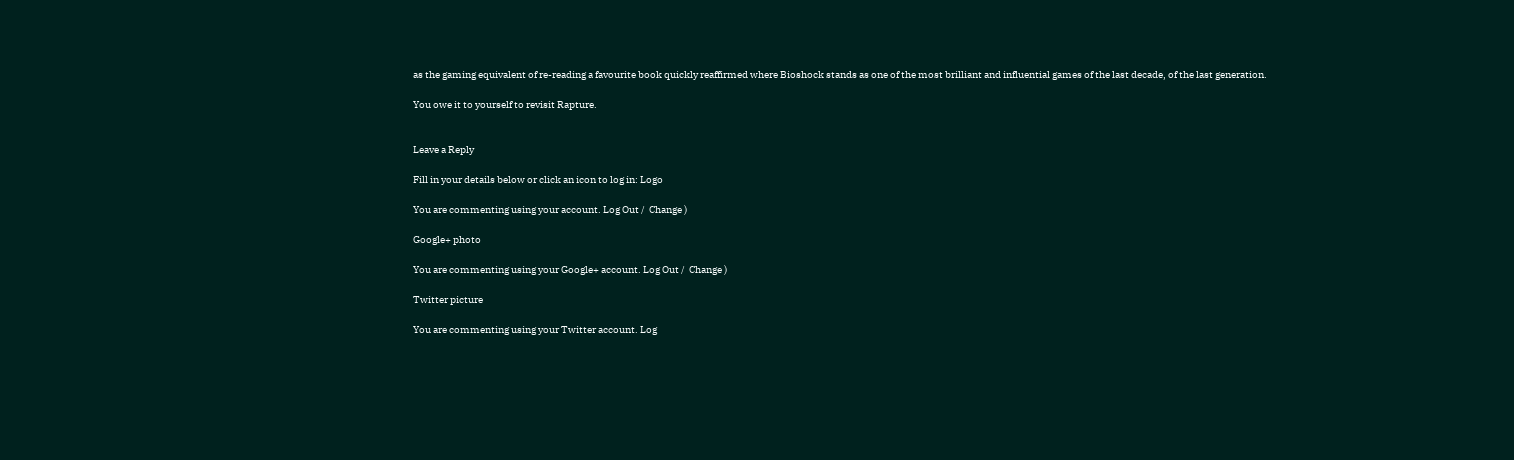as the gaming equivalent of re-reading a favourite book quickly reaffirmed where Bioshock stands as one of the most brilliant and influential games of the last decade, of the last generation.

You owe it to yourself to revisit Rapture.


Leave a Reply

Fill in your details below or click an icon to log in: Logo

You are commenting using your account. Log Out /  Change )

Google+ photo

You are commenting using your Google+ account. Log Out /  Change )

Twitter picture

You are commenting using your Twitter account. Log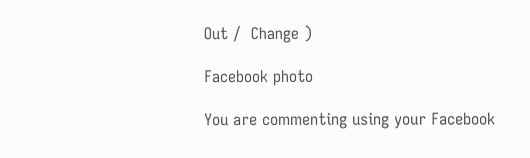Out /  Change )

Facebook photo

You are commenting using your Facebook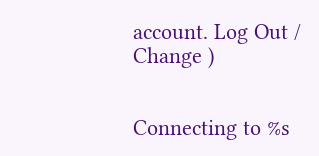account. Log Out /  Change )


Connecting to %s